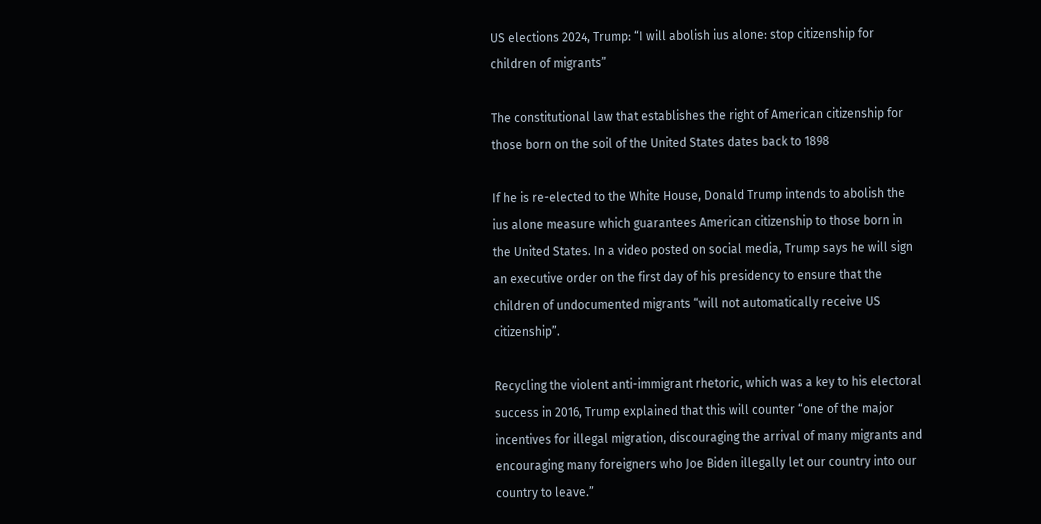US elections 2024, Trump: “I will abolish ius alone: stop citizenship for children of migrants”

The constitutional law that establishes the right of American citizenship for those born on the soil of the United States dates back to 1898

If he is re-elected to the White House, Donald Trump intends to abolish the ius alone measure which guarantees American citizenship to those born in the United States. In a video posted on social media, Trump says he will sign an executive order on the first day of his presidency to ensure that the children of undocumented migrants “will not automatically receive US citizenship”.

Recycling the violent anti-immigrant rhetoric, which was a key to his electoral success in 2016, Trump explained that this will counter “one of the major incentives for illegal migration, discouraging the arrival of many migrants and encouraging many foreigners who Joe Biden illegally let our country into our country to leave.”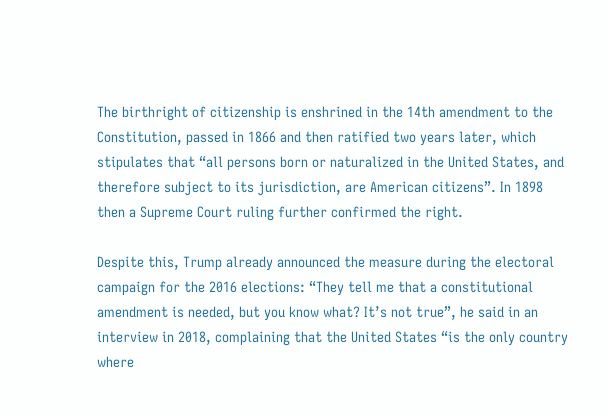The birthright of citizenship is enshrined in the 14th amendment to the Constitution, passed in 1866 and then ratified two years later, which stipulates that “all persons born or naturalized in the United States, and therefore subject to its jurisdiction, are American citizens”. In 1898 then a Supreme Court ruling further confirmed the right.

Despite this, Trump already announced the measure during the electoral campaign for the 2016 elections: “They tell me that a constitutional amendment is needed, but you know what? It’s not true”, he said in an interview in 2018, complaining that the United States “is the only country where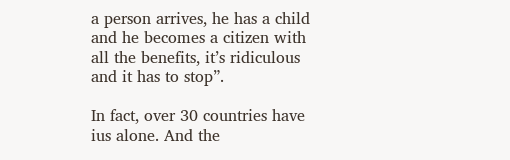a person arrives, he has a child and he becomes a citizen with all the benefits, it’s ridiculous and it has to stop”.

In fact, over 30 countries have ius alone. And the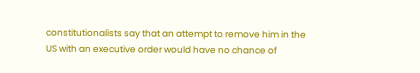constitutionalists say that an attempt to remove him in the US with an executive order would have no chance of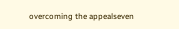overcoming the appealseven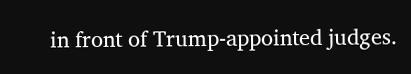in front of Trump-appointed judges.